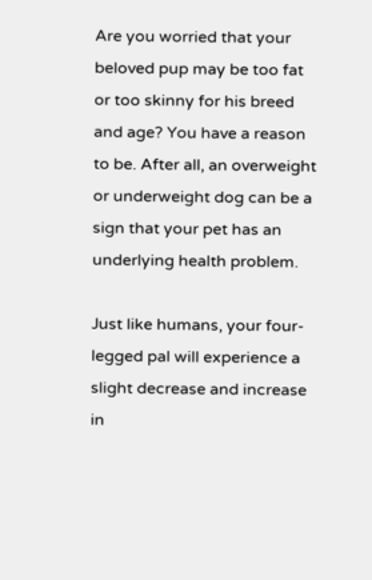Are you worried that your beloved pup may be too fat or too skinny for his breed and age? You have a reason to be. After all, an overweight or underweight dog can be a sign that your pet has an underlying health problem.

Just like humans, your four-legged pal will experience a slight decrease and increase in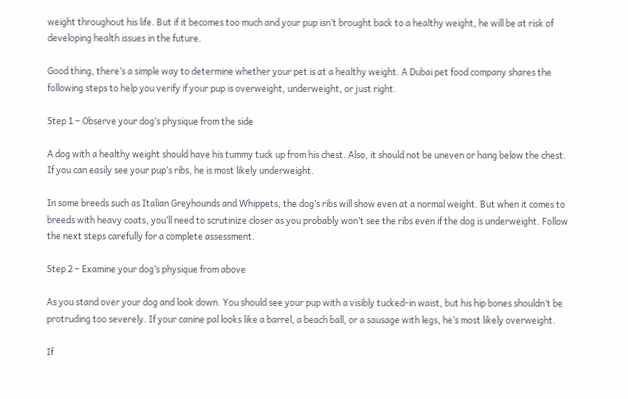weight throughout his life. But if it becomes too much and your pup isn’t brought back to a healthy weight, he will be at risk of developing health issues in the future.

Good thing, there’s a simple way to determine whether your pet is at a healthy weight. A Dubai pet food company shares the following steps to help you verify if your pup is overweight, underweight, or just right.

Step 1 – Observe your dog’s physique from the side

A dog with a healthy weight should have his tummy tuck up from his chest. Also, it should not be uneven or hang below the chest. If you can easily see your pup’s ribs, he is most likely underweight.

In some breeds such as Italian Greyhounds and Whippets, the dog’s ribs will show even at a normal weight. But when it comes to breeds with heavy coats, you’ll need to scrutinize closer as you probably won’t see the ribs even if the dog is underweight. Follow the next steps carefully for a complete assessment.

Step 2 – Examine your dog’s physique from above

As you stand over your dog and look down. You should see your pup with a visibly tucked-in waist, but his hip bones shouldn’t be protruding too severely. If your canine pal looks like a barrel, a beach ball, or a sausage with legs, he’s most likely overweight.

If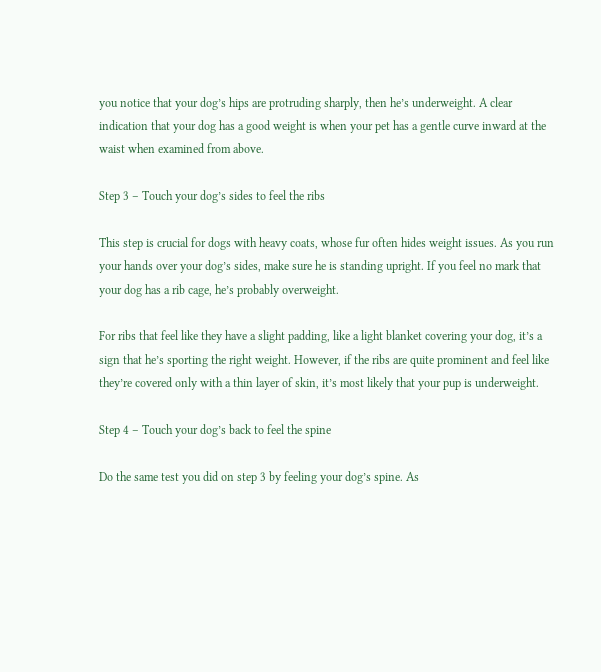you notice that your dog’s hips are protruding sharply, then he’s underweight. A clear indication that your dog has a good weight is when your pet has a gentle curve inward at the waist when examined from above.

Step 3 – Touch your dog’s sides to feel the ribs

This step is crucial for dogs with heavy coats, whose fur often hides weight issues. As you run your hands over your dog’s sides, make sure he is standing upright. If you feel no mark that your dog has a rib cage, he’s probably overweight.

For ribs that feel like they have a slight padding, like a light blanket covering your dog, it’s a sign that he’s sporting the right weight. However, if the ribs are quite prominent and feel like they’re covered only with a thin layer of skin, it’s most likely that your pup is underweight.

Step 4 – Touch your dog’s back to feel the spine

Do the same test you did on step 3 by feeling your dog’s spine. As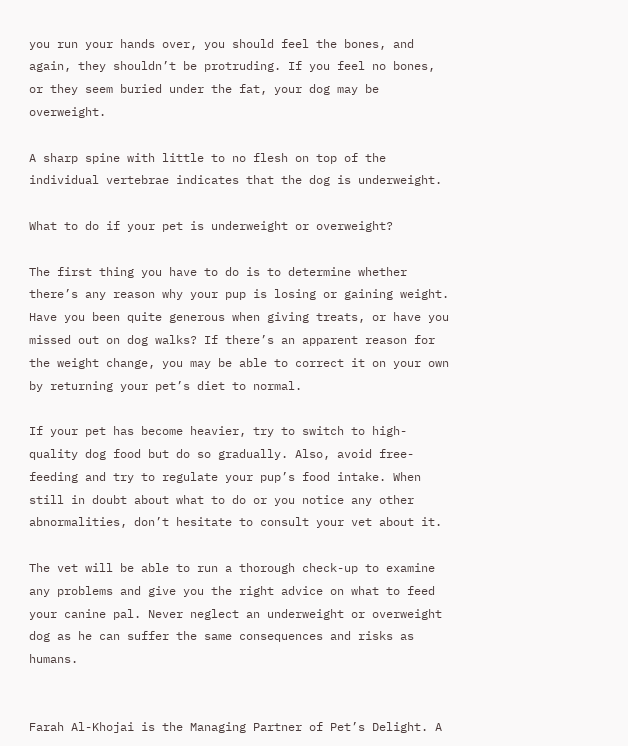you run your hands over, you should feel the bones, and again, they shouldn’t be protruding. If you feel no bones, or they seem buried under the fat, your dog may be overweight.

A sharp spine with little to no flesh on top of the individual vertebrae indicates that the dog is underweight.

What to do if your pet is underweight or overweight?

The first thing you have to do is to determine whether there’s any reason why your pup is losing or gaining weight. Have you been quite generous when giving treats, or have you missed out on dog walks? If there’s an apparent reason for the weight change, you may be able to correct it on your own by returning your pet’s diet to normal.

If your pet has become heavier, try to switch to high-quality dog food but do so gradually. Also, avoid free-feeding and try to regulate your pup’s food intake. When still in doubt about what to do or you notice any other abnormalities, don’t hesitate to consult your vet about it.

The vet will be able to run a thorough check-up to examine any problems and give you the right advice on what to feed your canine pal. Never neglect an underweight or overweight dog as he can suffer the same consequences and risks as humans.


Farah Al-Khojai is the Managing Partner of Pet’s Delight. A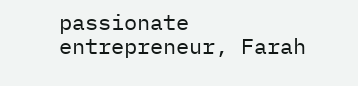passionate entrepreneur, Farah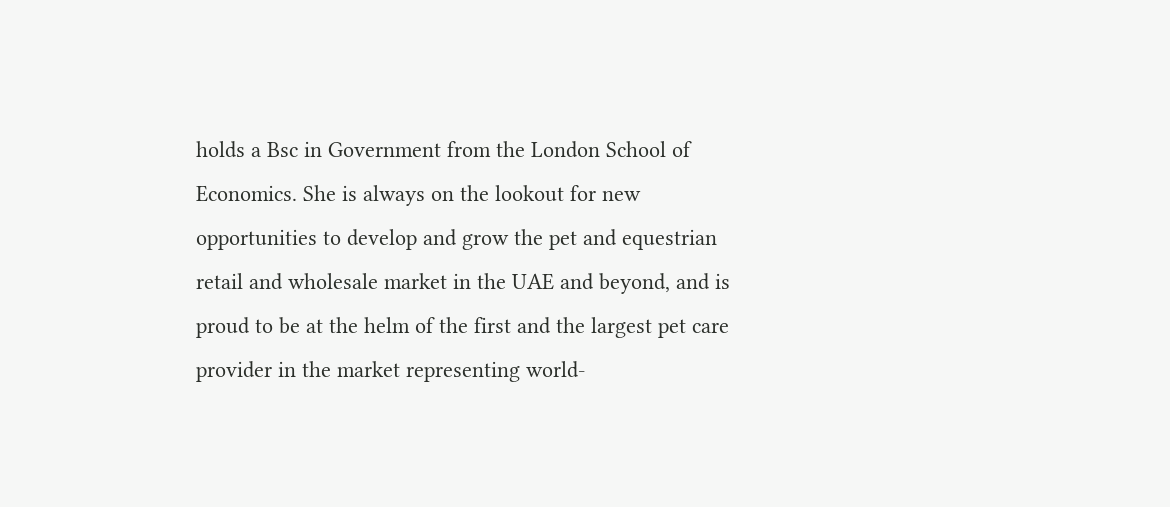holds a Bsc in Government from the London School of Economics. She is always on the lookout for new opportunities to develop and grow the pet and equestrian retail and wholesale market in the UAE and beyond, and is proud to be at the helm of the first and the largest pet care provider in the market representing world-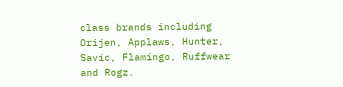class brands including Orijen, Applaws, Hunter, Savic, Flamingo, Ruffwear and Rogz.